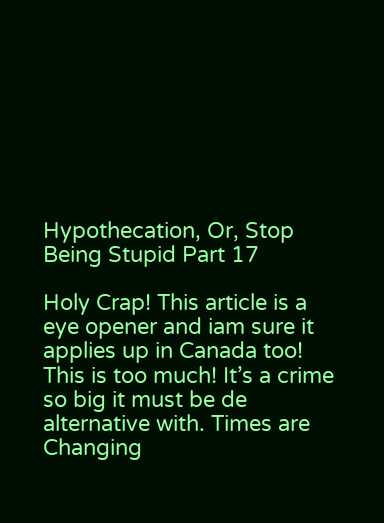Hypothecation, Or, Stop Being Stupid Part 17

Holy Crap! This article is a eye opener and iam sure it applies up in Canada too! This is too much! It’s a crime so big it must be de alternative with. Times are Changing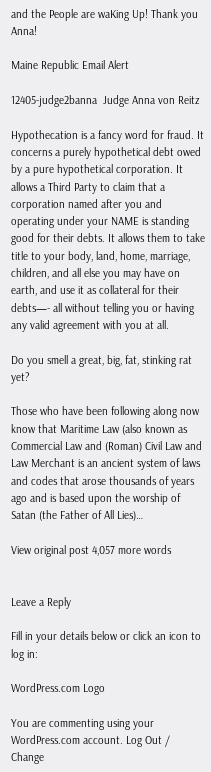and the People are waKing Up! Thank you Anna!

Maine Republic Email Alert

12405-judge2banna  Judge Anna von Reitz

Hypothecation is a fancy word for fraud. It concerns a purely hypothetical debt owed by a pure hypothetical corporation. It allows a Third Party to claim that a corporation named after you and operating under your NAME is standing good for their debts. It allows them to take title to your body, land, home, marriage, children, and all else you may have on earth, and use it as collateral for their debts—- all without telling you or having any valid agreement with you at all.

Do you smell a great, big, fat, stinking rat yet?

Those who have been following along now know that Maritime Law (also known as Commercial Law and (Roman) Civil Law and Law Merchant is an ancient system of laws and codes that arose thousands of years ago and is based upon the worship of Satan (the Father of All Lies)…

View original post 4,057 more words


Leave a Reply

Fill in your details below or click an icon to log in:

WordPress.com Logo

You are commenting using your WordPress.com account. Log Out /  Change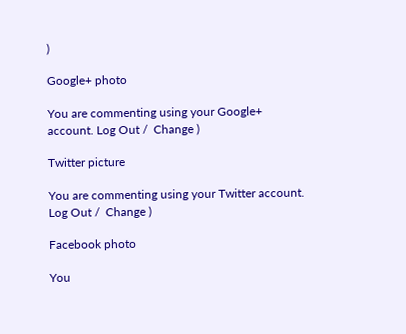)

Google+ photo

You are commenting using your Google+ account. Log Out /  Change )

Twitter picture

You are commenting using your Twitter account. Log Out /  Change )

Facebook photo

You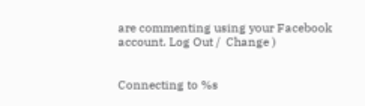are commenting using your Facebook account. Log Out /  Change )


Connecting to %s